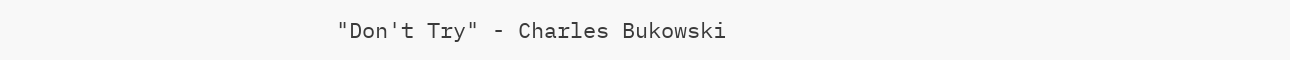"Don't Try" - Charles Bukowski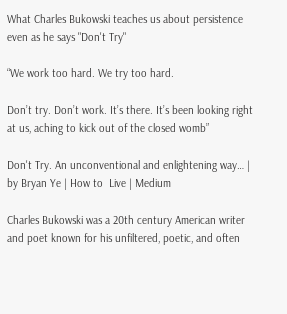What Charles Bukowski teaches us about persistence even as he says "Don't Try"

“We work too hard. We try too hard.

Don’t try. Don’t work. It’s there. It’s been looking right at us, aching to kick out of the closed womb”

Don't Try. An unconventional and enlightening way… | by Bryan Ye | How to  Live | Medium

Charles Bukowski was a 20th century American writer and poet known for his unfiltered, poetic, and often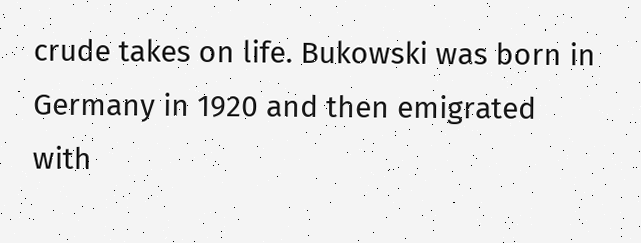crude takes on life. Bukowski was born in Germany in 1920 and then emigrated with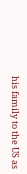his family to the US as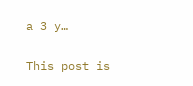a 3 y…

This post is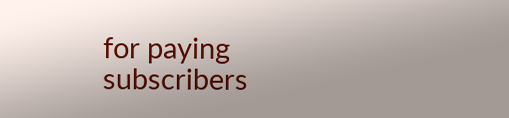for paying subscribers